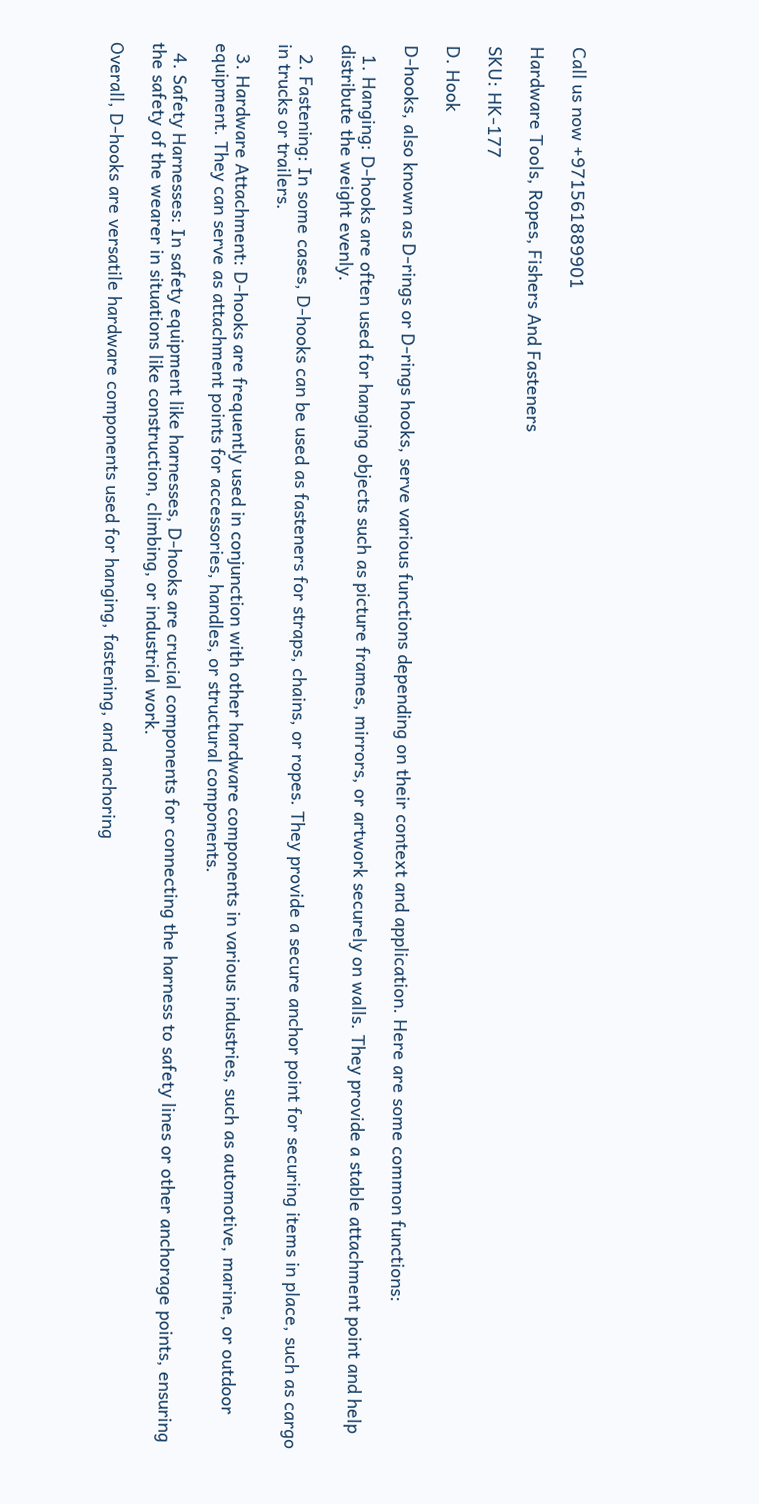Call us now +971561889901

Hardware Tools, Ropes, Fishers And Fasteners

SKU: HK-177

D. Hook

D-hooks, also known as D-rings or D-rings hooks, serve various functions depending on their context and application. Here are some common functions:

  1. Hanging: D-hooks are often used for hanging objects such as picture frames, mirrors, or artwork securely on walls. They provide a stable attachment point and help distribute the weight evenly.

  2. Fastening: In some cases, D-hooks can be used as fasteners for straps, chains, or ropes. They provide a secure anchor point for securing items in place, such as cargo in trucks or trailers.

  3. Hardware Attachment: D-hooks are frequently used in conjunction with other hardware components in various industries, such as automotive, marine, or outdoor equipment. They can serve as attachment points for accessories, handles, or structural components.

  4. Safety Harnesses: In safety equipment like harnesses, D-hooks are crucial components for connecting the harness to safety lines or other anchorage points, ensuring the safety of the wearer in situations like construction, climbing, or industrial work.

Overall, D-hooks are versatile hardware components used for hanging, fastening, and anchoring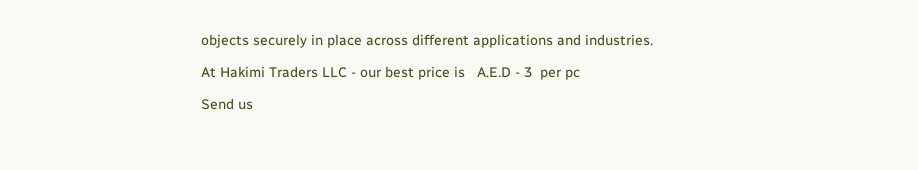objects securely in place across different applications and industries.

At Hakimi Traders LLC - our best price is   A.E.D - 3  per pc

Send us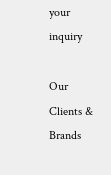your inquiry

Our Clients & Brands